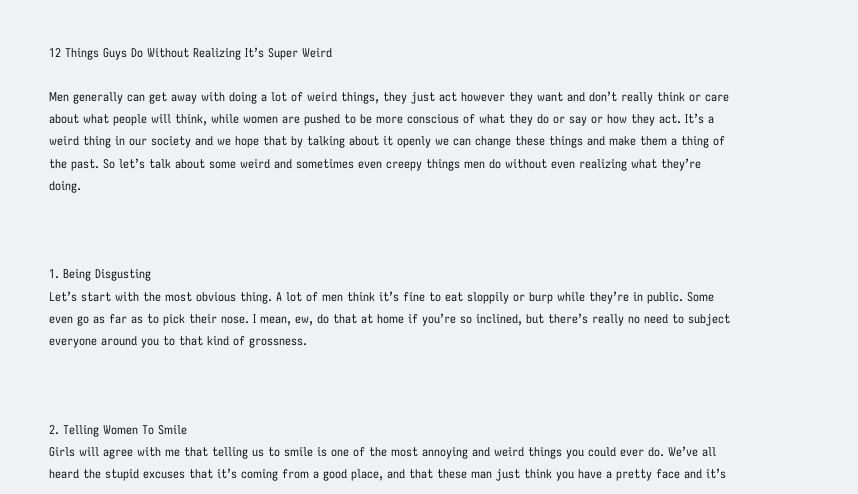12 Things Guys Do Without Realizing It’s Super Weird

Men generally can get away with doing a lot of weird things, they just act however they want and don’t really think or care about what people will think, while women are pushed to be more conscious of what they do or say or how they act. It’s a weird thing in our society and we hope that by talking about it openly we can change these things and make them a thing of the past. So let’s talk about some weird and sometimes even creepy things men do without even realizing what they’re doing.



1. Being Disgusting
Let’s start with the most obvious thing. A lot of men think it’s fine to eat sloppily or burp while they’re in public. Some even go as far as to pick their nose. I mean, ew, do that at home if you’re so inclined, but there’s really no need to subject everyone around you to that kind of grossness.



2. Telling Women To Smile
Girls will agree with me that telling us to smile is one of the most annoying and weird things you could ever do. We’ve all heard the stupid excuses that it’s coming from a good place, and that these man just think you have a pretty face and it’s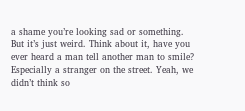a shame you’re looking sad or something. But it’s just weird. Think about it, have you ever heard a man tell another man to smile? Especially a stranger on the street. Yeah, we didn’t think so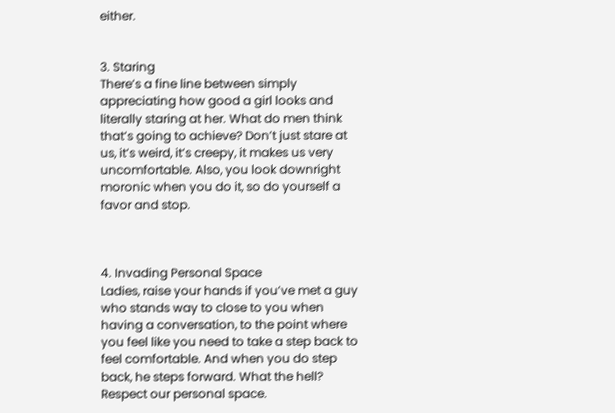either.


3. Staring
There’s a fine line between simply appreciating how good a girl looks and literally staring at her. What do men think that’s going to achieve? Don’t just stare at us, it’s weird, it’s creepy, it makes us very uncomfortable. Also, you look downright moronic when you do it, so do yourself a favor and stop.



4. Invading Personal Space
Ladies, raise your hands if you’ve met a guy who stands way to close to you when having a conversation, to the point where you feel like you need to take a step back to feel comfortable. And when you do step back, he steps forward. What the hell? Respect our personal space.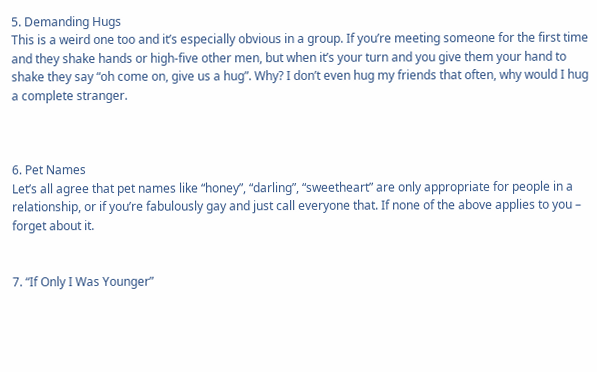5. Demanding Hugs
This is a weird one too and it’s especially obvious in a group. If you’re meeting someone for the first time and they shake hands or high-five other men, but when it’s your turn and you give them your hand to shake they say “oh come on, give us a hug”. Why? I don’t even hug my friends that often, why would I hug a complete stranger.



6. Pet Names
Let’s all agree that pet names like “honey”, “darling”, “sweetheart” are only appropriate for people in a relationship, or if you’re fabulously gay and just call everyone that. If none of the above applies to you – forget about it.


7. “If Only I Was Younger”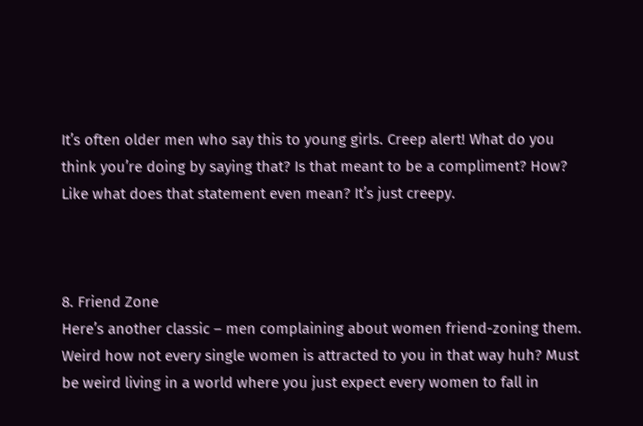It’s often older men who say this to young girls. Creep alert! What do you think you’re doing by saying that? Is that meant to be a compliment? How? Like what does that statement even mean? It’s just creepy.



8. Friend Zone
Here’s another classic – men complaining about women friend-zoning them. Weird how not every single women is attracted to you in that way huh? Must be weird living in a world where you just expect every women to fall in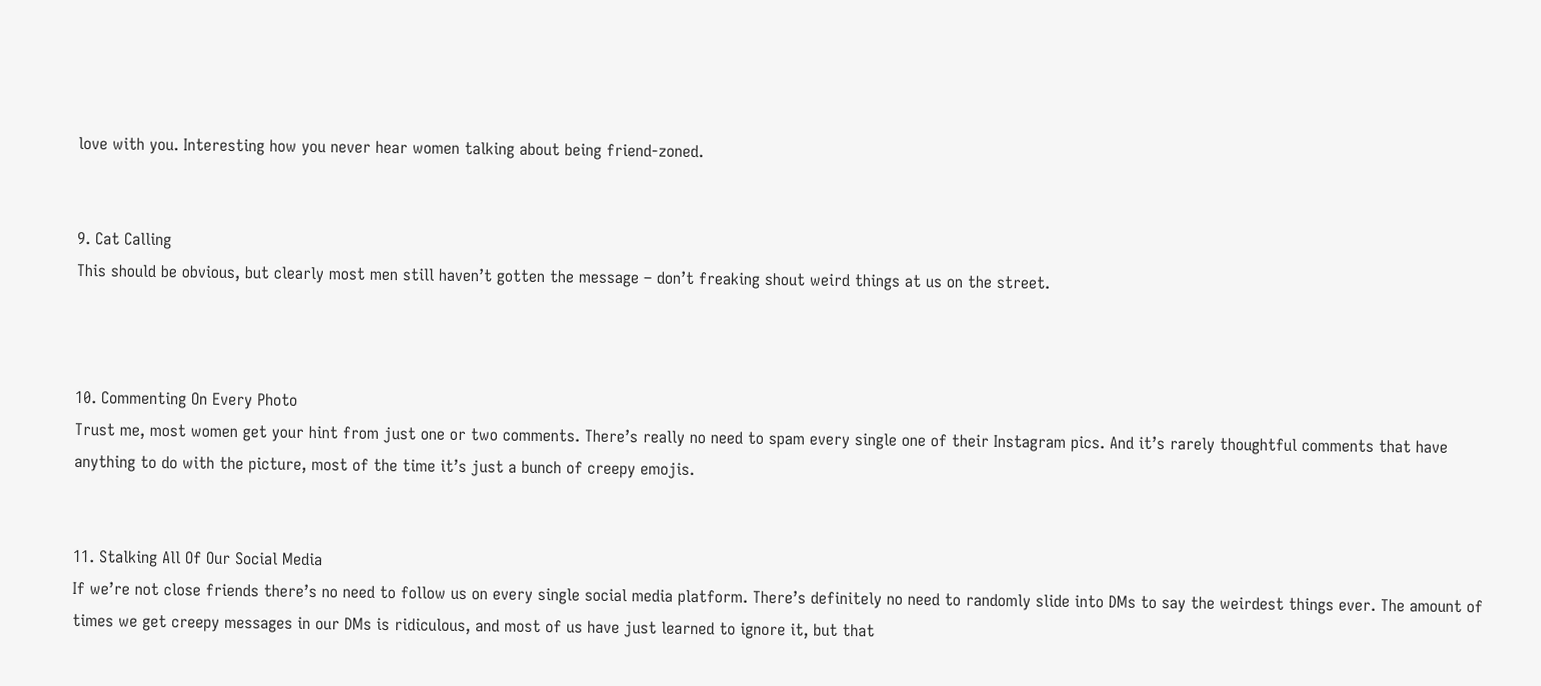love with you. Interesting how you never hear women talking about being friend-zoned.


9. Cat Calling
This should be obvious, but clearly most men still haven’t gotten the message – don’t freaking shout weird things at us on the street.



10. Commenting On Every Photo
Trust me, most women get your hint from just one or two comments. There’s really no need to spam every single one of their Instagram pics. And it’s rarely thoughtful comments that have anything to do with the picture, most of the time it’s just a bunch of creepy emojis.


11. Stalking All Of Our Social Media
If we’re not close friends there’s no need to follow us on every single social media platform. There’s definitely no need to randomly slide into DMs to say the weirdest things ever. The amount of times we get creepy messages in our DMs is ridiculous, and most of us have just learned to ignore it, but that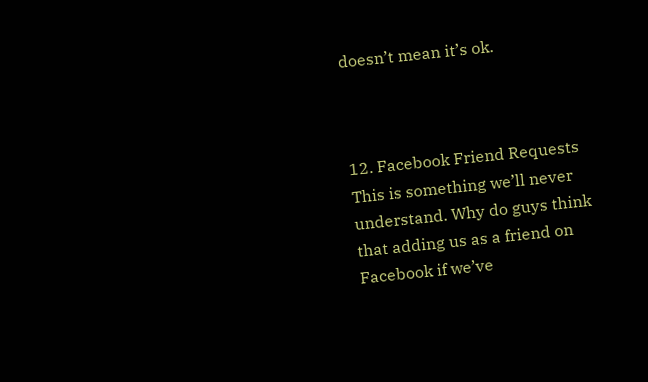doesn’t mean it’s ok.



12. Facebook Friend Requests
This is something we’ll never understand. Why do guys think that adding us as a friend on Facebook if we’ve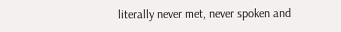literally never met, never spoken and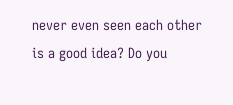never even seen each other is a good idea? Do you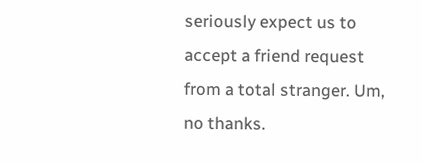seriously expect us to accept a friend request from a total stranger. Um, no thanks.